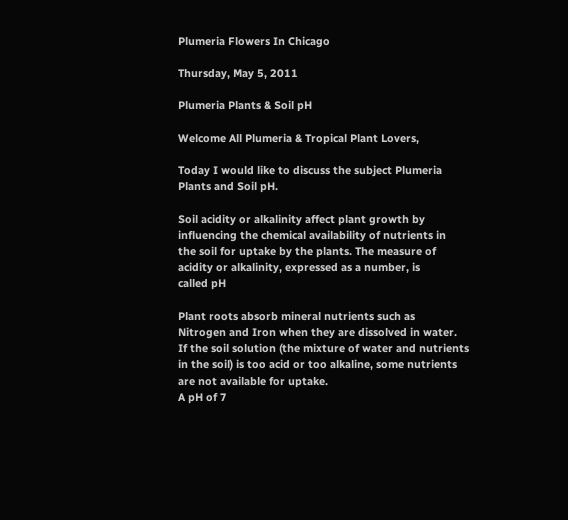Plumeria Flowers In Chicago

Thursday, May 5, 2011

Plumeria Plants & Soil pH

Welcome All Plumeria & Tropical Plant Lovers,

Today I would like to discuss the subject Plumeria
Plants and Soil pH.

Soil acidity or alkalinity affect plant growth by
influencing the chemical availability of nutrients in
the soil for uptake by the plants. The measure of
acidity or alkalinity, expressed as a number, is
called pH

Plant roots absorb mineral nutrients such as
Nitrogen and Iron when they are dissolved in water.
If the soil solution (the mixture of water and nutrients
in the soil) is too acid or too alkaline, some nutrients
are not available for uptake.
A pH of 7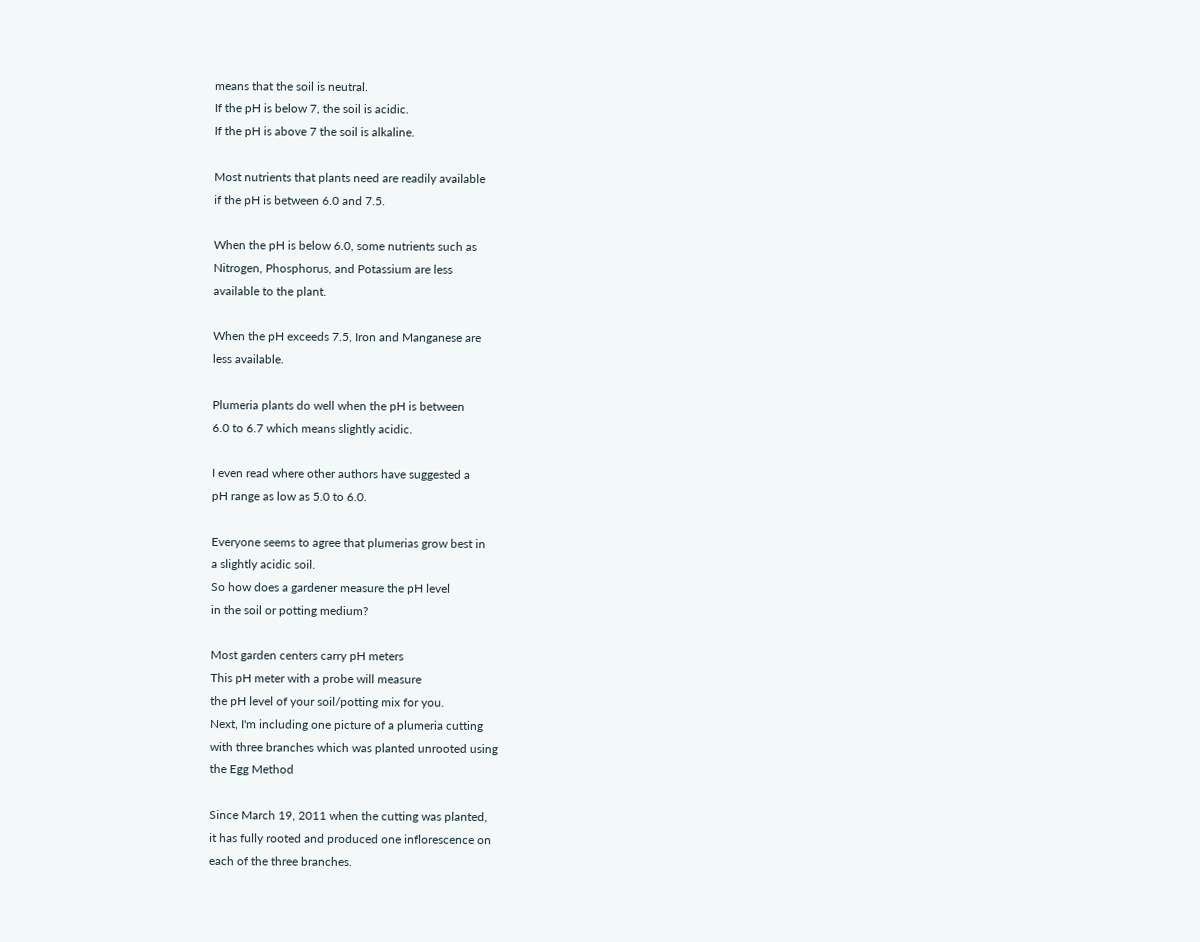means that the soil is neutral.
If the pH is below 7, the soil is acidic.
If the pH is above 7 the soil is alkaline.

Most nutrients that plants need are readily available
if the pH is between 6.0 and 7.5.

When the pH is below 6.0, some nutrients such as
Nitrogen, Phosphorus, and Potassium are less
available to the plant.

When the pH exceeds 7.5, Iron and Manganese are
less available.

Plumeria plants do well when the pH is between
6.0 to 6.7 which means slightly acidic.

I even read where other authors have suggested a
pH range as low as 5.0 to 6.0.

Everyone seems to agree that plumerias grow best in
a slightly acidic soil.
So how does a gardener measure the pH level
in the soil or potting medium?

Most garden centers carry pH meters
This pH meter with a probe will measure
the pH level of your soil/potting mix for you.
Next, I'm including one picture of a plumeria cutting
with three branches which was planted unrooted using
the Egg Method

Since March 19, 2011 when the cutting was planted,
it has fully rooted and produced one inflorescence on
each of the three branches.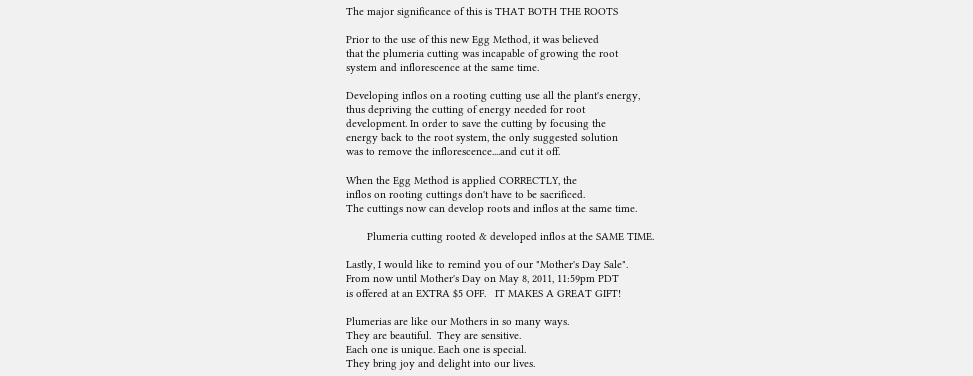The major significance of this is THAT BOTH THE ROOTS

Prior to the use of this new Egg Method, it was believed
that the plumeria cutting was incapable of growing the root
system and inflorescence at the same time.

Developing inflos on a rooting cutting use all the plant's energy,
thus depriving the cutting of energy needed for root
development. In order to save the cutting by focusing the
energy back to the root system, the only suggested solution
was to remove the inflorescence....and cut it off.

When the Egg Method is applied CORRECTLY, the
inflos on rooting cuttings don't have to be sacrificed.
The cuttings now can develop roots and inflos at the same time.

       Plumeria cutting rooted & developed inflos at the SAME TIME.

Lastly, I would like to remind you of our "Mother's Day Sale".
From now until Mother's Day on May 8, 2011, 11:59pm PDT
is offered at an EXTRA $5 OFF.   IT MAKES A GREAT GIFT!

Plumerias are like our Mothers in so many ways.
They are beautiful.  They are sensitive.
Each one is unique. Each one is special.
They bring joy and delight into our lives.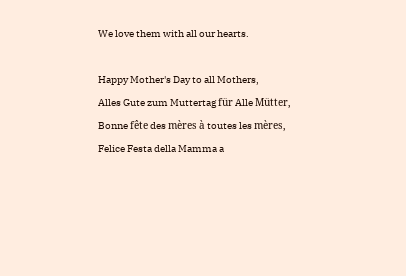We love them with all our hearts.

Happy Mother's Day to all Mothers,
Alles Gute zum Muttertag für Alle Mütter,
Bonne fête des mères à toutes les mères,
Felice Festa della Mamma a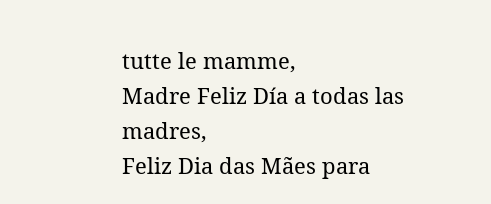tutte le mamme,
Madre Feliz Día a todas las madres,
Feliz Dia das Mães para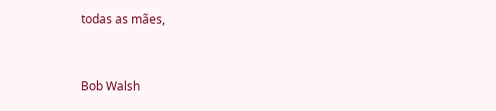todas as mães,


Bob Walsh